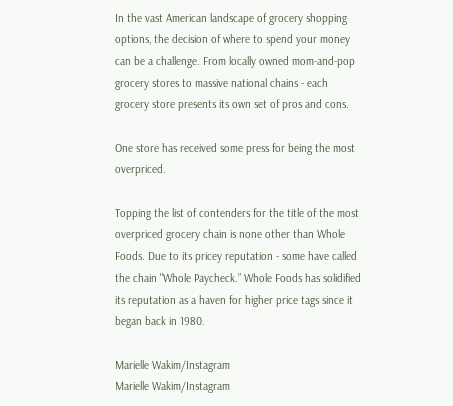In the vast American landscape of grocery shopping options, the decision of where to spend your money can be a challenge. From locally owned mom-and-pop grocery stores to massive national chains - each grocery store presents its own set of pros and cons.

One store has received some press for being the most overpriced.

Topping the list of contenders for the title of the most overpriced grocery chain is none other than Whole Foods. Due to its pricey reputation - some have called the chain "Whole Paycheck.” Whole Foods has solidified its reputation as a haven for higher price tags since it began back in 1980.

Marielle Wakim/Instagram
Marielle Wakim/Instagram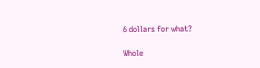6 dollars for what?

Whole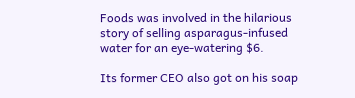Foods was involved in the hilarious story of selling asparagus-infused water for an eye-watering $6.

Its former CEO also got on his soap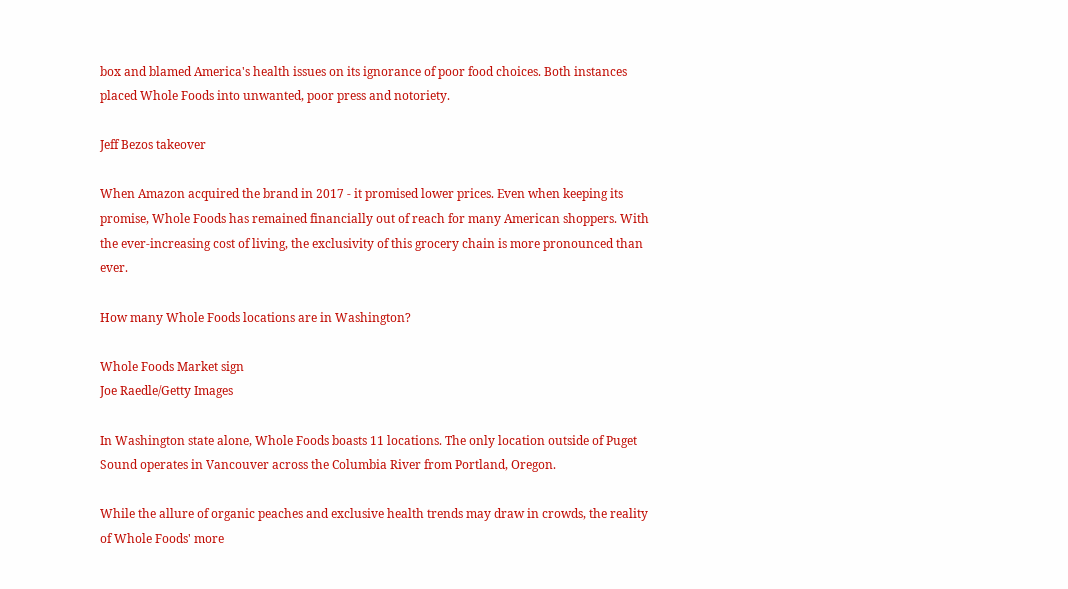box and blamed America's health issues on its ignorance of poor food choices. Both instances placed Whole Foods into unwanted, poor press and notoriety.

Jeff Bezos takeover

When Amazon acquired the brand in 2017 - it promised lower prices. Even when keeping its promise, Whole Foods has remained financially out of reach for many American shoppers. With the ever-increasing cost of living, the exclusivity of this grocery chain is more pronounced than ever.

How many Whole Foods locations are in Washington?

Whole Foods Market sign
Joe Raedle/Getty Images

In Washington state alone, Whole Foods boasts 11 locations. The only location outside of Puget Sound operates in Vancouver across the Columbia River from Portland, Oregon.

While the allure of organic peaches and exclusive health trends may draw in crowds, the reality of Whole Foods' more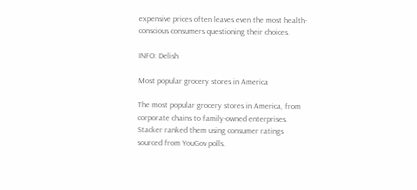expensive prices often leaves even the most health-conscious consumers questioning their choices.

INFO: Delish

Most popular grocery stores in America

The most popular grocery stores in America, from corporate chains to family-owned enterprises. Stacker ranked them using consumer ratings sourced from YouGov polls.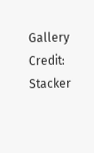Gallery Credit: Stacker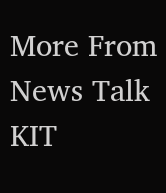More From News Talk KIT